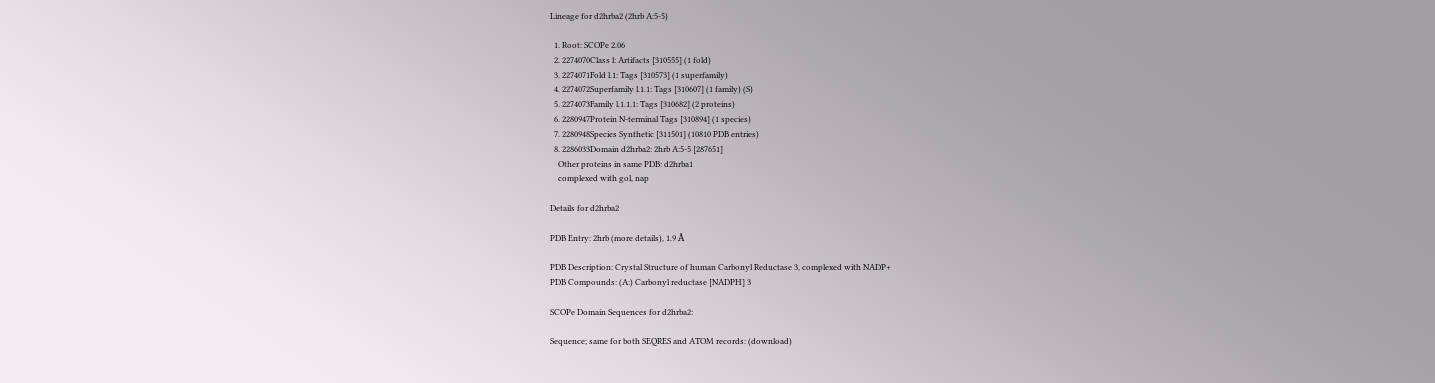Lineage for d2hrba2 (2hrb A:5-5)

  1. Root: SCOPe 2.06
  2. 2274070Class l: Artifacts [310555] (1 fold)
  3. 2274071Fold l.1: Tags [310573] (1 superfamily)
  4. 2274072Superfamily l.1.1: Tags [310607] (1 family) (S)
  5. 2274073Family l.1.1.1: Tags [310682] (2 proteins)
  6. 2280947Protein N-terminal Tags [310894] (1 species)
  7. 2280948Species Synthetic [311501] (10810 PDB entries)
  8. 2286033Domain d2hrba2: 2hrb A:5-5 [287651]
    Other proteins in same PDB: d2hrba1
    complexed with gol, nap

Details for d2hrba2

PDB Entry: 2hrb (more details), 1.9 Å

PDB Description: Crystal Structure of human Carbonyl Reductase 3, complexed with NADP+
PDB Compounds: (A:) Carbonyl reductase [NADPH] 3

SCOPe Domain Sequences for d2hrba2:

Sequence; same for both SEQRES and ATOM records: (download)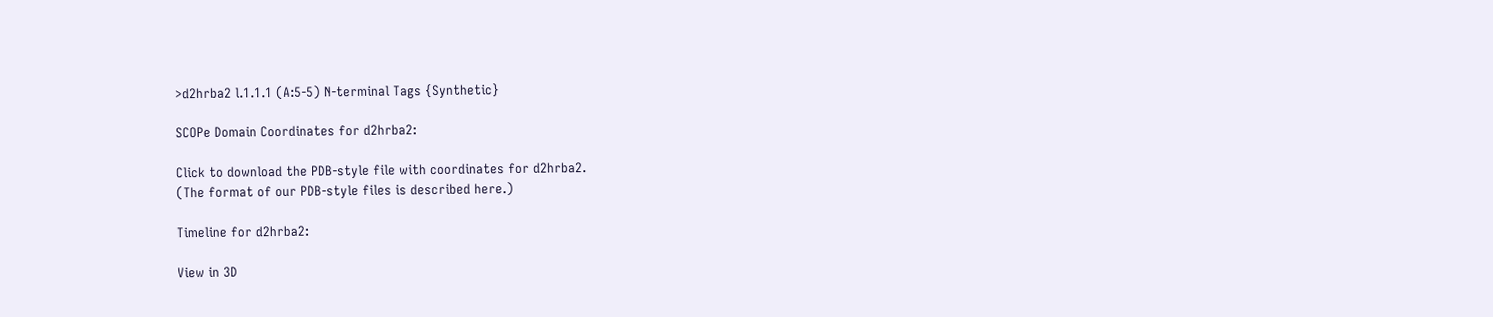>d2hrba2 l.1.1.1 (A:5-5) N-terminal Tags {Synthetic}

SCOPe Domain Coordinates for d2hrba2:

Click to download the PDB-style file with coordinates for d2hrba2.
(The format of our PDB-style files is described here.)

Timeline for d2hrba2:

View in 3D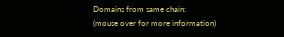Domains from same chain:
(mouse over for more information)